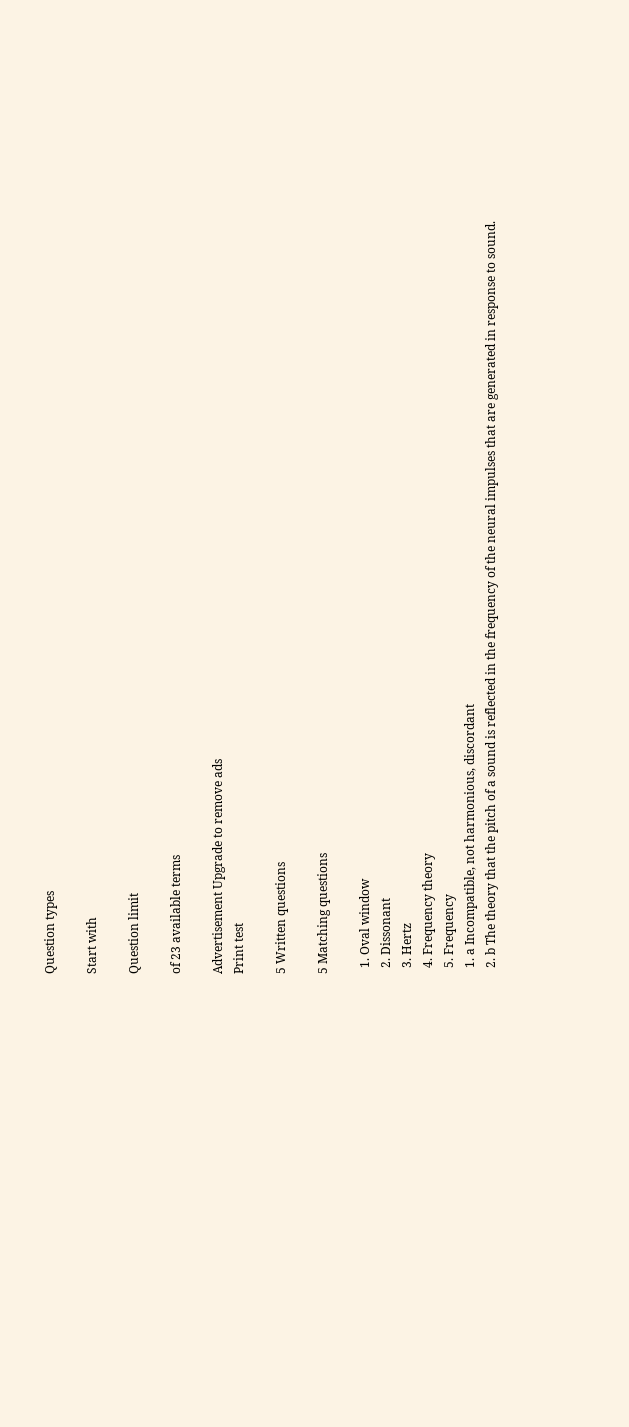Question types

Start with

Question limit

of 23 available terms

Advertisement Upgrade to remove ads
Print test

5 Written questions

5 Matching questions

  1. Oval window
  2. Dissonant
  3. Hertz
  4. Frequency theory
  5. Frequency
  1. a Incompatible, not harmonious, discordant
  2. b The theory that the pitch of a sound is reflected in the frequency of the neural impulses that are generated in response to sound.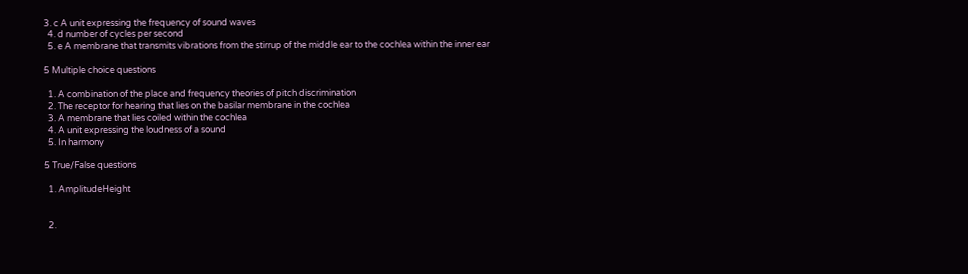3. c A unit expressing the frequency of sound waves
  4. d number of cycles per second
  5. e A membrane that transmits vibrations from the stirrup of the middle ear to the cochlea within the inner ear

5 Multiple choice questions

  1. A combination of the place and frequency theories of pitch discrimination
  2. The receptor for hearing that lies on the basilar membrane in the cochlea
  3. A membrane that lies coiled within the cochlea
  4. A unit expressing the loudness of a sound
  5. In harmony

5 True/False questions

  1. AmplitudeHeight


  2.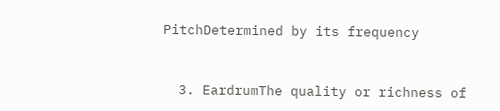PitchDetermined by its frequency


  3. EardrumThe quality or richness of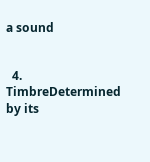a sound


  4. TimbreDetermined by its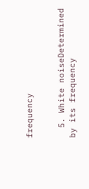frequency


  5. White noiseDetermined by its frequency